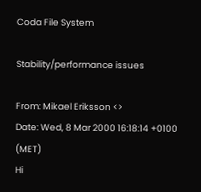Coda File System

Stability/performance issues

From: Mikael Eriksson <>
Date: Wed, 8 Mar 2000 16:18:14 +0100 (MET)
Hi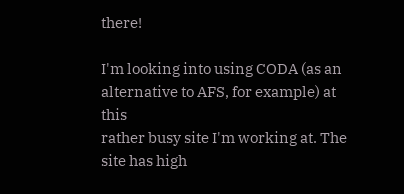there!

I'm looking into using CODA (as an alternative to AFS, for example) at this
rather busy site I'm working at. The site has high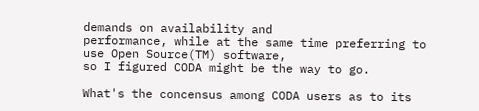demands on availability and
performance, while at the same time preferring to use Open Source(TM) software,
so I figured CODA might be the way to go.

What's the concensus among CODA users as to its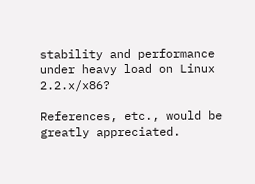stability and performance
under heavy load on Linux 2.2.x/x86?

References, etc., would be greatly appreciated.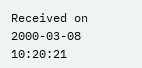Received on 2000-03-08 10:20:21